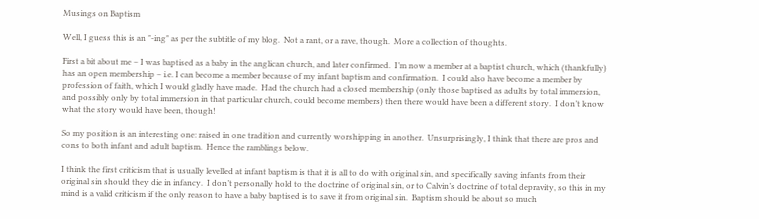Musings on Baptism

Well, I guess this is an "-ing" as per the subtitle of my blog.  Not a rant, or a rave, though.  More a collection of thoughts.

First a bit about me – I was baptised as a baby in the anglican church, and later confirmed.  I’m now a member at a baptist church, which (thankfully) has an open membership – i.e. I can become a member because of my infant baptism and confirmation.  I could also have become a member by profession of faith, which I would gladly have made.  Had the church had a closed membership (only those baptised as adults by total immersion, and possibly only by total immersion in that particular church, could become members) then there would have been a different story.  I don’t know what the story would have been, though!

So my position is an interesting one: raised in one tradition and currently worshipping in another.  Unsurprisingly, I think that there are pros and cons to both infant and adult baptism.  Hence the ramblings below.

I think the first criticism that is usually levelled at infant baptism is that it is all to do with original sin, and specifically saving infants from their original sin should they die in infancy.  I don’t personally hold to the doctrine of original sin, or to Calvin’s doctrine of total depravity, so this in my mind is a valid criticism if the only reason to have a baby baptised is to save it from original sin.  Baptism should be about so much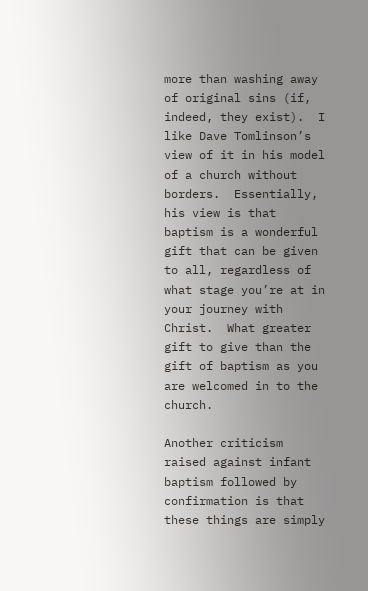more than washing away of original sins (if, indeed, they exist).  I like Dave Tomlinson’s view of it in his model of a church without borders.  Essentially, his view is that baptism is a wonderful gift that can be given to all, regardless of what stage you’re at in your journey with Christ.  What greater gift to give than the gift of baptism as you are welcomed in to the church.

Another criticism raised against infant baptism followed by confirmation is that these things are simply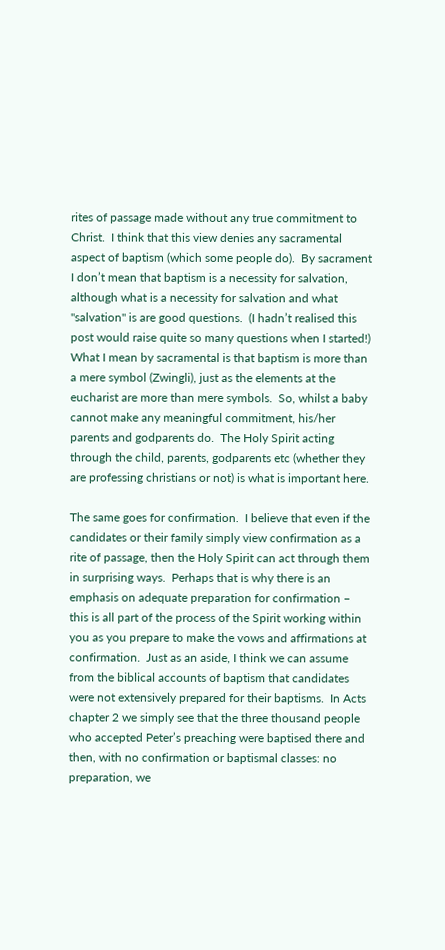rites of passage made without any true commitment to Christ.  I think that this view denies any sacramental aspect of baptism (which some people do).  By sacrament I don’t mean that baptism is a necessity for salvation, although what is a necessity for salvation and what "salvation" is are good questions.  (I hadn’t realised this post would raise quite so many questions when I started!)  What I mean by sacramental is that baptism is more than a mere symbol (Zwingli), just as the elements at the eucharist are more than mere symbols.  So, whilst a baby cannot make any meaningful commitment, his/her parents and godparents do.  The Holy Spirit acting through the child, parents, godparents etc (whether they are professing christians or not) is what is important here.

The same goes for confirmation.  I believe that even if the candidates or their family simply view confirmation as a rite of passage, then the Holy Spirit can act through them in surprising ways.  Perhaps that is why there is an emphasis on adequate preparation for confirmation – this is all part of the process of the Spirit working within you as you prepare to make the vows and affirmations at confirmation.  Just as an aside, I think we can assume from the biblical accounts of baptism that candidates were not extensively prepared for their baptisms.  In Acts chapter 2 we simply see that the three thousand people who accepted Peter’s preaching were baptised there and then, with no confirmation or baptismal classes: no preparation, we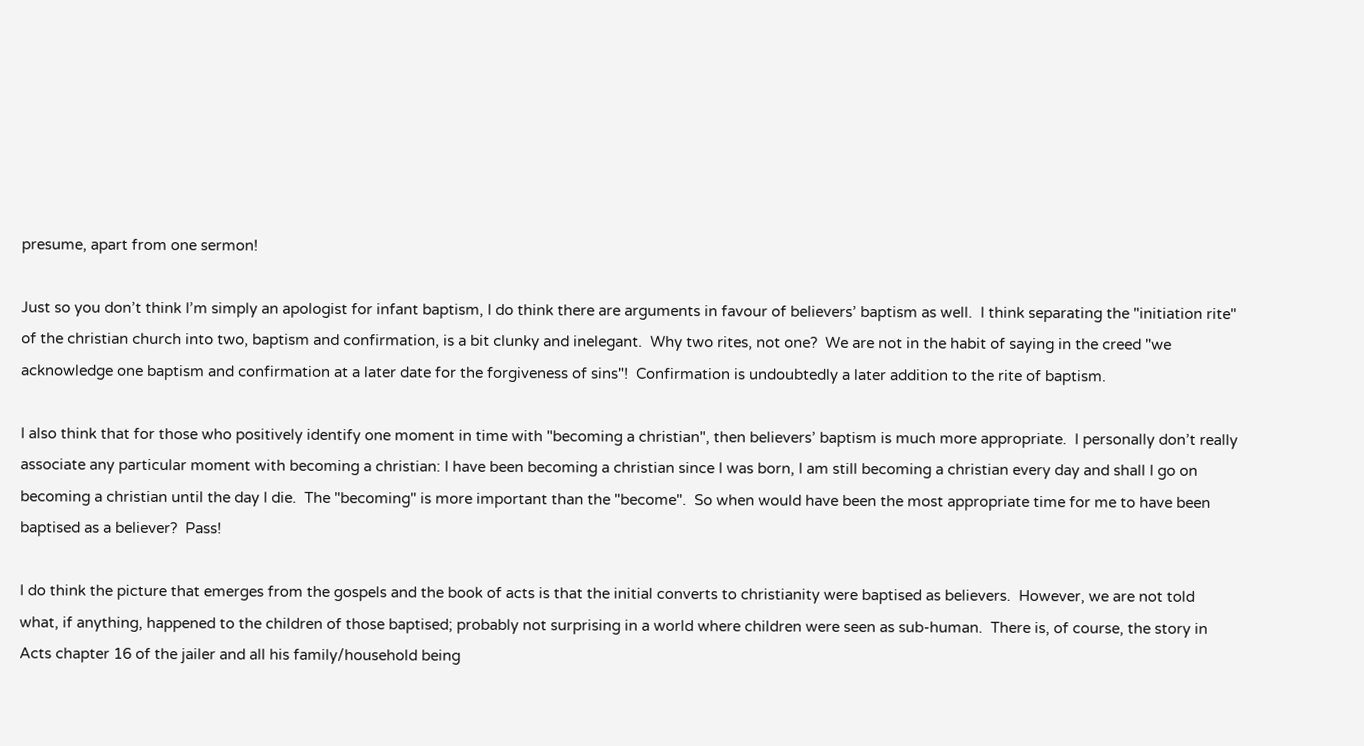presume, apart from one sermon!

Just so you don’t think I’m simply an apologist for infant baptism, I do think there are arguments in favour of believers’ baptism as well.  I think separating the "initiation rite" of the christian church into two, baptism and confirmation, is a bit clunky and inelegant.  Why two rites, not one?  We are not in the habit of saying in the creed "we acknowledge one baptism and confirmation at a later date for the forgiveness of sins"!  Confirmation is undoubtedly a later addition to the rite of baptism.

I also think that for those who positively identify one moment in time with "becoming a christian", then believers’ baptism is much more appropriate.  I personally don’t really associate any particular moment with becoming a christian: I have been becoming a christian since I was born, I am still becoming a christian every day and shall I go on becoming a christian until the day I die.  The "becoming" is more important than the "become".  So when would have been the most appropriate time for me to have been baptised as a believer?  Pass!

I do think the picture that emerges from the gospels and the book of acts is that the initial converts to christianity were baptised as believers.  However, we are not told what, if anything, happened to the children of those baptised; probably not surprising in a world where children were seen as sub-human.  There is, of course, the story in Acts chapter 16 of the jailer and all his family/household being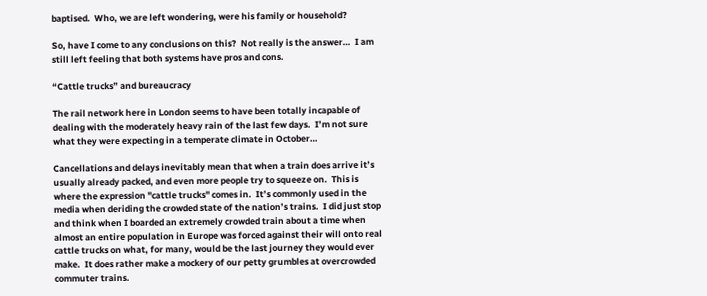baptised.  Who, we are left wondering, were his family or household?

So, have I come to any conclusions on this?  Not really is the answer…  I am still left feeling that both systems have pros and cons.

“Cattle trucks” and bureaucracy

The rail network here in London seems to have been totally incapable of dealing with the moderately heavy rain of the last few days.  I’m not sure what they were expecting in a temperate climate in October…

Cancellations and delays inevitably mean that when a train does arrive it’s usually already packed, and even more people try to squeeze on.  This is where the expression "cattle trucks" comes in.  It’s commonly used in the media when deriding the crowded state of the nation’s trains.  I did just stop and think when I boarded an extremely crowded train about a time when almost an entire population in Europe was forced against their will onto real cattle trucks on what, for many, would be the last journey they would ever make.  It does rather make a mockery of our petty grumbles at overcrowded commuter trains.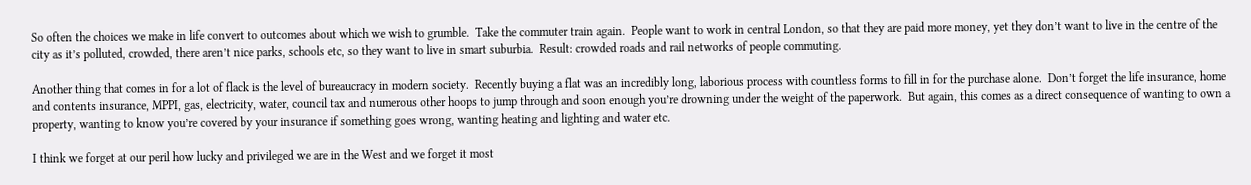So often the choices we make in life convert to outcomes about which we wish to grumble.  Take the commuter train again.  People want to work in central London, so that they are paid more money, yet they don’t want to live in the centre of the city as it’s polluted, crowded, there aren’t nice parks, schools etc, so they want to live in smart suburbia.  Result: crowded roads and rail networks of people commuting.

Another thing that comes in for a lot of flack is the level of bureaucracy in modern society.  Recently buying a flat was an incredibly long, laborious process with countless forms to fill in for the purchase alone.  Don’t forget the life insurance, home and contents insurance, MPPI, gas, electricity, water, council tax and numerous other hoops to jump through and soon enough you’re drowning under the weight of the paperwork.  But again, this comes as a direct consequence of wanting to own a property, wanting to know you’re covered by your insurance if something goes wrong, wanting heating and lighting and water etc.

I think we forget at our peril how lucky and privileged we are in the West and we forget it most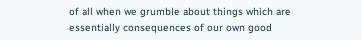of all when we grumble about things which are essentially consequences of our own good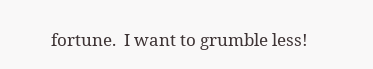fortune.  I want to grumble less!